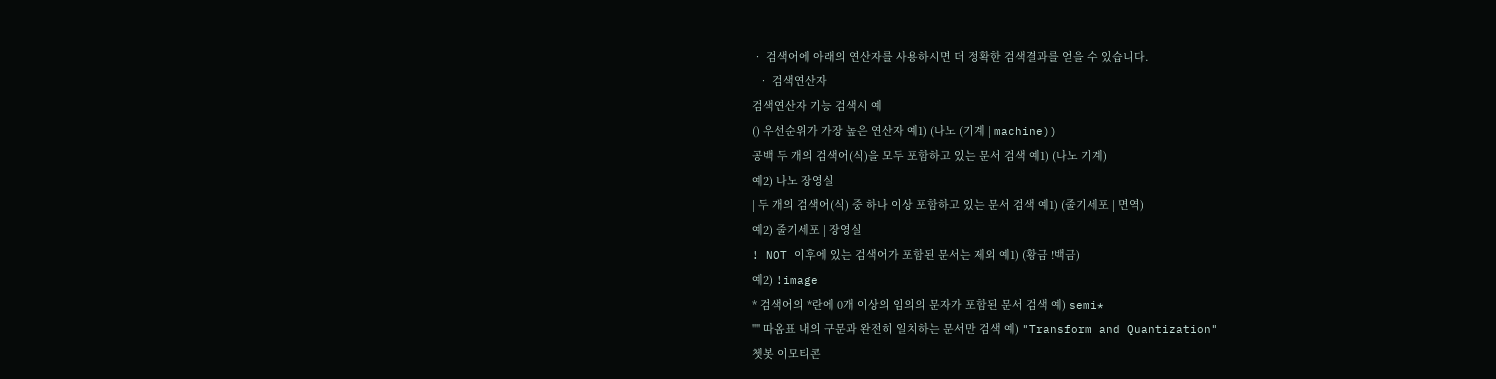• 검색어에 아래의 연산자를 사용하시면 더 정확한 검색결과를 얻을 수 있습니다.
  • 검색연산자
검색연산자 기능 검색시 예
() 우선순위가 가장 높은 연산자 예1) (나노 (기계 | machine))
공백 두 개의 검색어(식)을 모두 포함하고 있는 문서 검색 예1) (나노 기계)
예2) 나노 장영실
| 두 개의 검색어(식) 중 하나 이상 포함하고 있는 문서 검색 예1) (줄기세포 | 면역)
예2) 줄기세포 | 장영실
! NOT 이후에 있는 검색어가 포함된 문서는 제외 예1) (황금 !백금)
예2) !image
* 검색어의 *란에 0개 이상의 임의의 문자가 포함된 문서 검색 예) semi*
"" 따옴표 내의 구문과 완전히 일치하는 문서만 검색 예) "Transform and Quantization"
쳇봇 이모티콘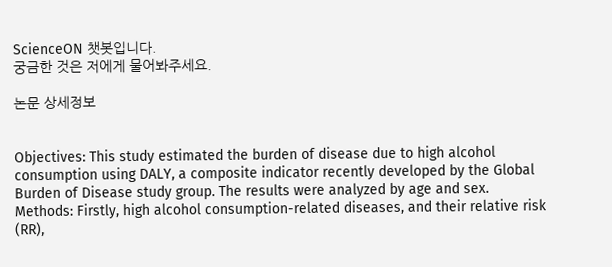ScienceON 챗봇입니다.
궁금한 것은 저에게 물어봐주세요.

논문 상세정보


Objectives: This study estimated the burden of disease due to high alcohol consumption using DALY, a composite indicator recently developed by the Global Burden of Disease study group. The results were analyzed by age and sex. Methods: Firstly, high alcohol consumption-related diseases, and their relative risk (RR),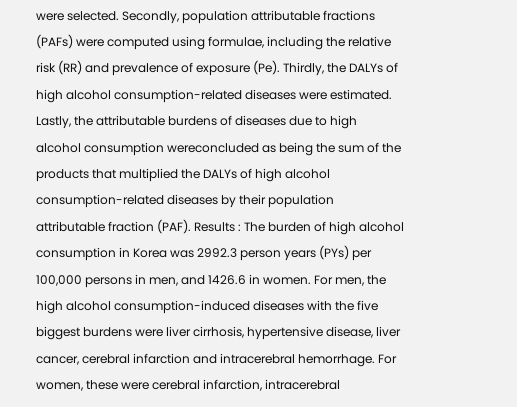were selected. Secondly, population attributable fractions (PAFs) were computed using formulae, including the relative risk (RR) and prevalence of exposure (Pe). Thirdly, the DALYs of high alcohol consumption-related diseases were estimated. Lastly, the attributable burdens of diseases due to high alcohol consumption wereconcluded as being the sum of the products that multiplied the DALYs of high alcohol consumption-related diseases by their population attributable fraction (PAF). Results : The burden of high alcohol consumption in Korea was 2992.3 person years (PYs) per 100,000 persons in men, and 1426.6 in women. For men, the high alcohol consumption-induced diseases with the five biggest burdens were liver cirrhosis, hypertensive disease, liver cancer, cerebral infarction and intracerebral hemorrhage. For women, these were cerebral infarction, intracerebral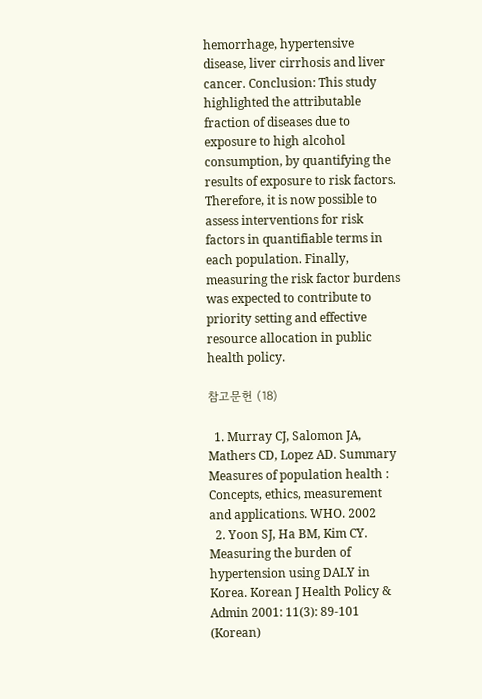hemorrhage, hypertensive disease, liver cirrhosis and liver cancer. Conclusion: This study highlighted the attributable fraction of diseases due to exposure to high alcohol consumption, by quantifying the results of exposure to risk factors. Therefore, it is now possible to assess interventions for risk factors in quantifiable terms in each population. Finally, measuring the risk factor burdens was expected to contribute to priority setting and effective resource allocation in public health policy.

참고문헌 (18)

  1. Murray CJ, Salomon JA, Mathers CD, Lopez AD. Summary Measures of population health : Concepts, ethics, measurement and applications. WHO. 2002
  2. Yoon SJ, Ha BM, Kim CY. Measuring the burden of hypertension using DALY in Korea. Korean J Health Policy & Admin 2001: 11(3): 89-101 (Korean)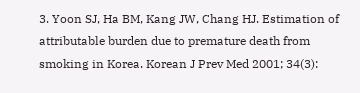3. Yoon SJ, Ha BM, Kang JW, Chang HJ. Estimation of attributable burden due to premature death from smoking in Korea. Korean J Prev Med 2001; 34(3):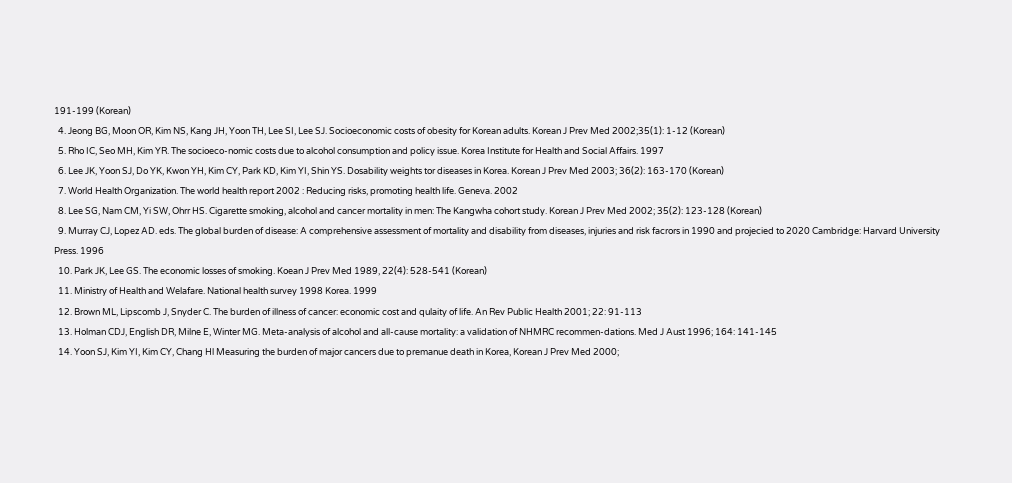191-199 (Korean)
  4. Jeong BG, Moon OR, Kim NS, Kang JH, Yoon TH, Lee SI, Lee SJ. Socioeconomic costs of obesity for Korean adults. Korean J Prev Med 2002;35(1): 1-12 (Korean)
  5. Rho IC, Seo MH, Kim YR. The socioeco-nomic costs due to alcohol consumption and policy issue. Korea Institute for Health and Social Affairs. 1997
  6. Lee JK, Yoon SJ, Do YK, Kwon YH, Kim CY, Park KD, Kim YI, Shin YS. Dosability weights tor diseases in Korea. Korean J Prev Med 2003; 36(2): 163-170 (Korean)
  7. World Health Organization. The world health report 2002 : Reducing risks, promoting health life. Geneva. 2002
  8. Lee SG, Nam CM, Yi SW, Ohrr HS. Cigarette smoking, alcohol and cancer mortality in men: The Kangwha cohort study. Korean J Prev Med 2002; 35(2): 123-128 (Korean)
  9. Murray CJ, Lopez AD. eds. The global burden of disease: A comprehensive assessment of mortality and disability from diseases, injuries and risk facrors in 1990 and projecied to 2020 Cambridge: Harvard University Press. 1996
  10. Park JK, Lee GS. The economic losses of smoking. Koean J Prev Med 1989, 22(4): 528-541 (Korean)
  11. Ministry of Health and Welafare. National health survey 1998 Korea. 1999
  12. Brown ML, Lipscomb J, Snyder C. The burden of illness of cancer: economic cost and qulaity of life. An Rev Public Health 2001; 22: 91-113
  13. Holman CDJ, English DR, Milne E, Winter MG. Meta-analysis of alcohol and all-cause mortality: a validation of NHMRC recommen-dations. Med J Aust 1996; 164: 141-145
  14. Yoon SJ, Kim YI, Kim CY, Chang Hl Measuring the burden of major cancers due to premanue death in Korea, Korean J Prev Med 2000;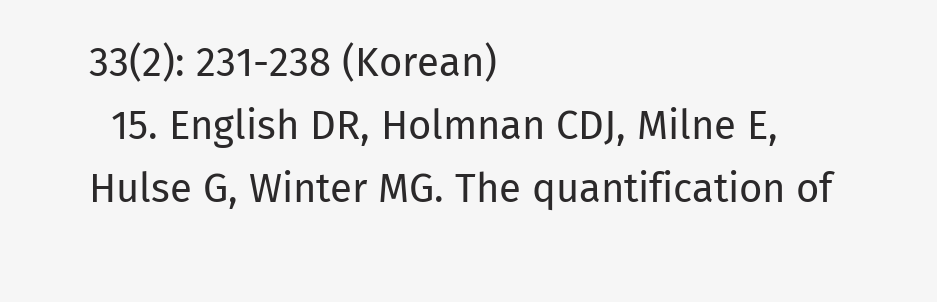33(2): 231-238 (Korean)
  15. English DR, Holmnan CDJ, Milne E, Hulse G, Winter MG. The quantification of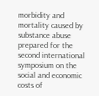morbidity and mortality caused by substance abuse prepared for the second international symposium on the social and economic costs of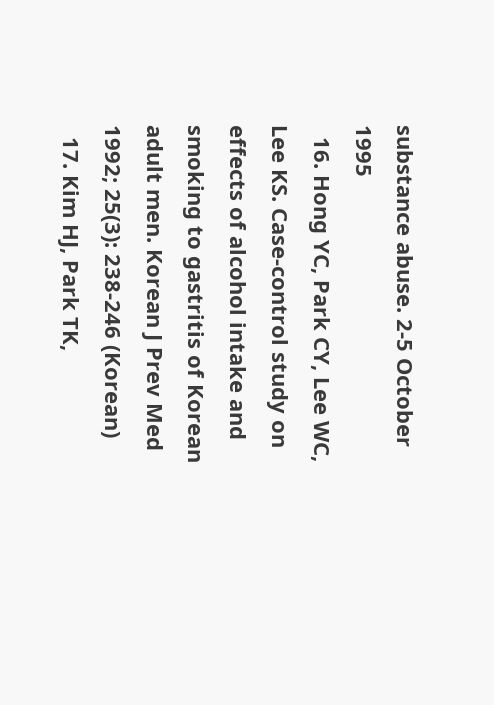substance abuse. 2-5 October 1995
  16. Hong YC, Park CY, Lee WC, Lee KS. Case-control study on effects of alcohol intake and smoking to gastritis of Korean adult men. Korean J Prev Med 1992; 25(3): 238-246 (Korean)
  17. Kim HJ, Park TK,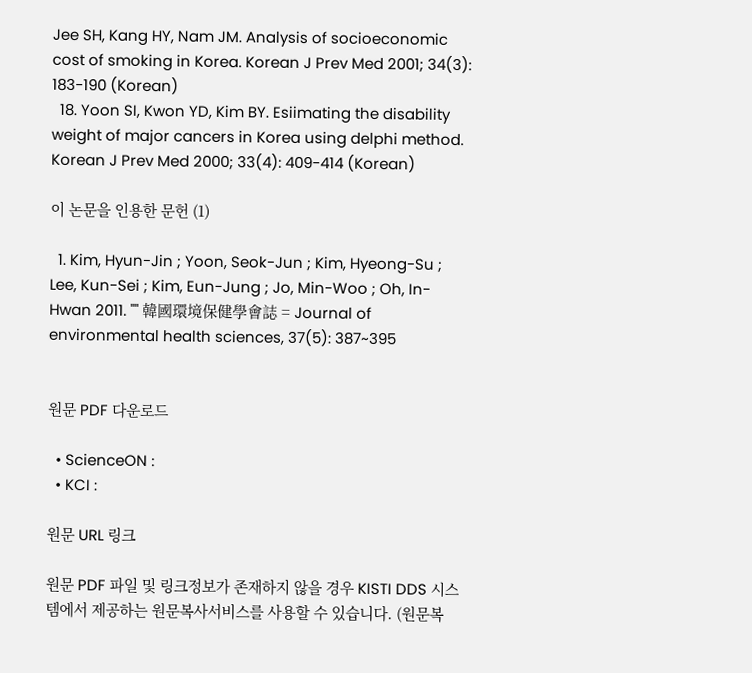Jee SH, Kang HY, Nam JM. Analysis of socioeconomic cost of smoking in Korea. Korean J Prev Med 2001; 34(3): 183-190 (Korean)
  18. Yoon SI, Kwon YD, Kim BY. Esiimating the disability weight of major cancers in Korea using delphi method. Korean J Prev Med 2000; 33(4): 409-414 (Korean)

이 논문을 인용한 문헌 (1)

  1. Kim, Hyun-Jin ; Yoon, Seok-Jun ; Kim, Hyeong-Su ; Lee, Kun-Sei ; Kim, Eun-Jung ; Jo, Min-Woo ; Oh, In-Hwan 2011. "" 韓國環境保健學會誌 = Journal of environmental health sciences, 37(5): 387~395


원문 PDF 다운로드

  • ScienceON :
  • KCI :

원문 URL 링크

원문 PDF 파일 및 링크정보가 존재하지 않을 경우 KISTI DDS 시스템에서 제공하는 원문복사서비스를 사용할 수 있습니다. (원문복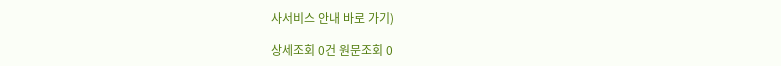사서비스 안내 바로 가기)

상세조회 0건 원문조회 0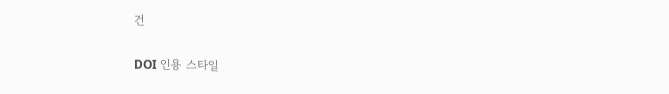건

DOI 인용 스타일